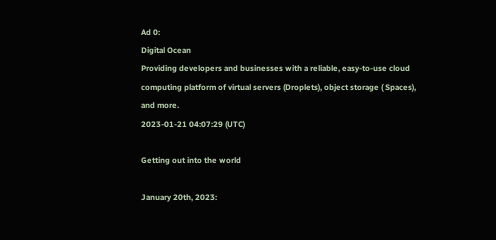Ad 0:
Digital Ocean
Providing developers and businesses with a reliable, easy-to-use cloud computing platform of virtual servers (Droplets), object storage ( Spaces), and more.
2023-01-21 04:07:29 (UTC)

Getting out into the world

January 20th, 2023: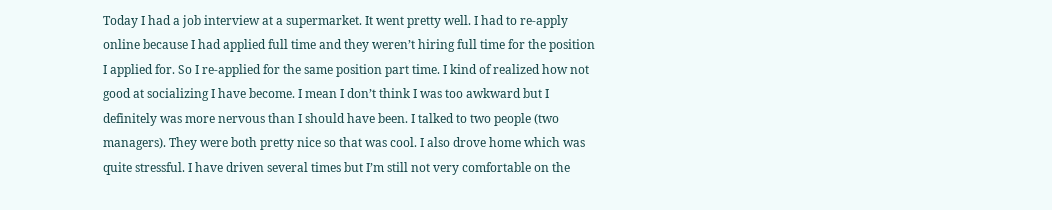Today I had a job interview at a supermarket. It went pretty well. I had to re-apply online because I had applied full time and they weren’t hiring full time for the position I applied for. So I re-applied for the same position part time. I kind of realized how not good at socializing I have become. I mean I don’t think I was too awkward but I definitely was more nervous than I should have been. I talked to two people (two managers). They were both pretty nice so that was cool. I also drove home which was quite stressful. I have driven several times but I’m still not very comfortable on the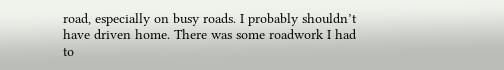road, especially on busy roads. I probably shouldn’t have driven home. There was some roadwork I had to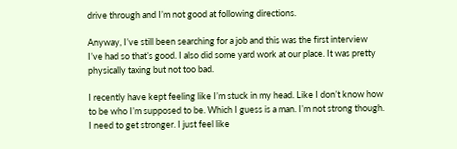drive through and I’m not good at following directions.

Anyway, I’ve still been searching for a job and this was the first interview I’ve had so that’s good. I also did some yard work at our place. It was pretty physically taxing but not too bad.

I recently have kept feeling like I’m stuck in my head. Like I don’t know how to be who I’m supposed to be. Which I guess is a man. I’m not strong though. I need to get stronger. I just feel like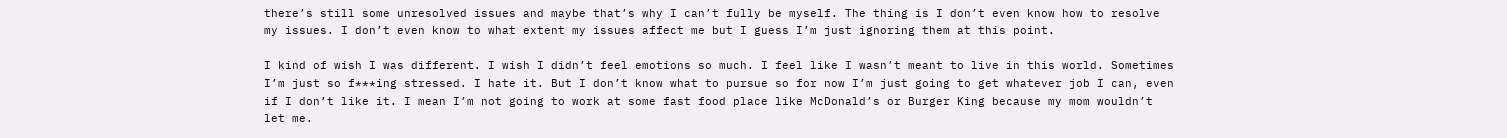there’s still some unresolved issues and maybe that’s why I can’t fully be myself. The thing is I don’t even know how to resolve my issues. I don’t even know to what extent my issues affect me but I guess I’m just ignoring them at this point.

I kind of wish I was different. I wish I didn’t feel emotions so much. I feel like I wasn’t meant to live in this world. Sometimes I’m just so f***ing stressed. I hate it. But I don’t know what to pursue so for now I’m just going to get whatever job I can, even if I don’t like it. I mean I’m not going to work at some fast food place like McDonald’s or Burger King because my mom wouldn’t let me.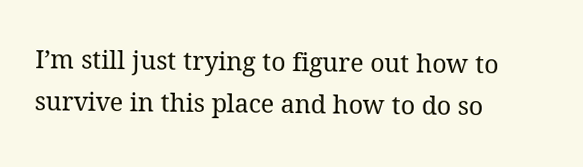I’m still just trying to figure out how to survive in this place and how to do so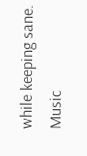while keeping sane. Music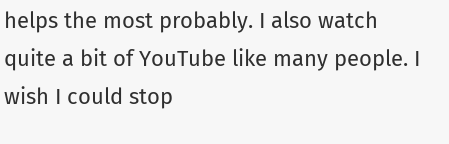helps the most probably. I also watch quite a bit of YouTube like many people. I wish I could stop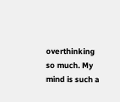overthinking so much. My mind is such a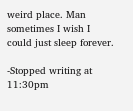weird place. Man sometimes I wish I could just sleep forever.

-Stopped writing at 11:30pm